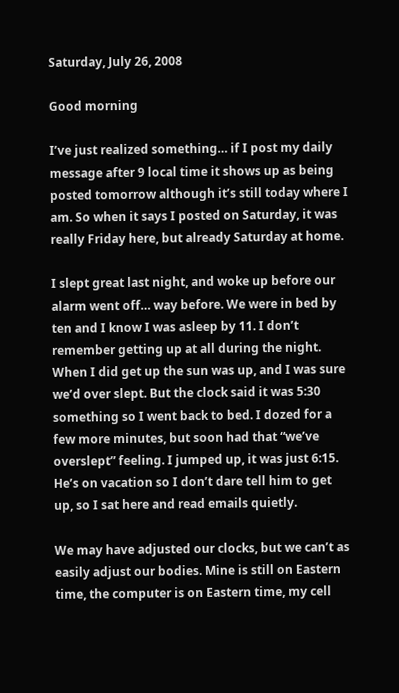Saturday, July 26, 2008

Good morning

I’ve just realized something… if I post my daily message after 9 local time it shows up as being posted tomorrow although it’s still today where I am. So when it says I posted on Saturday, it was really Friday here, but already Saturday at home.

I slept great last night, and woke up before our alarm went off… way before. We were in bed by ten and I know I was asleep by 11. I don’t remember getting up at all during the night. When I did get up the sun was up, and I was sure we’d over slept. But the clock said it was 5:30 something so I went back to bed. I dozed for a few more minutes, but soon had that “we’ve overslept” feeling. I jumped up, it was just 6:15. He’s on vacation so I don’t dare tell him to get up, so I sat here and read emails quietly.

We may have adjusted our clocks, but we can’t as easily adjust our bodies. Mine is still on Eastern time, the computer is on Eastern time, my cell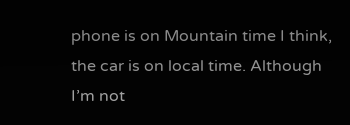phone is on Mountain time I think, the car is on local time. Although I’m not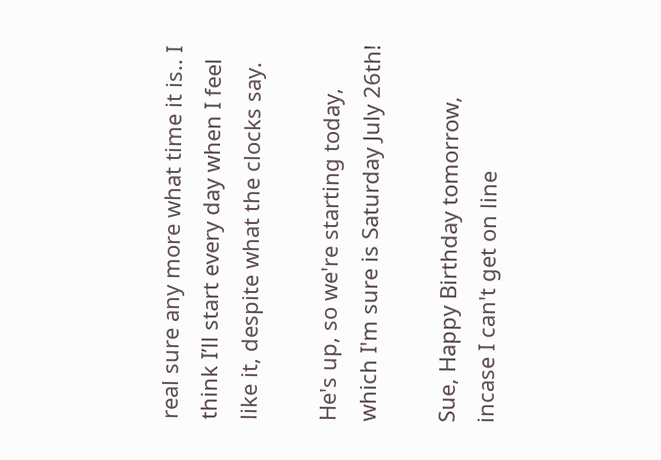real sure any more what time it is.. I think I’ll start every day when I feel like it, despite what the clocks say.

He's up, so we're starting today, which I'm sure is Saturday July 26th!

Sue, Happy Birthday tomorrow, incase I can't get on line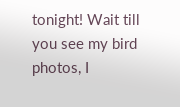tonight! Wait till you see my bird photos, I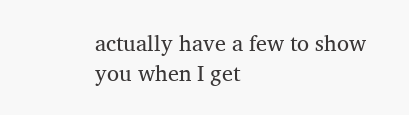actually have a few to show you when I get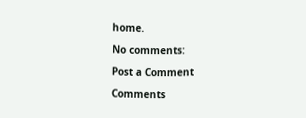home.

No comments:

Post a Comment

Comments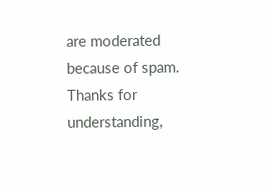are moderated because of spam.
Thanks for understanding,